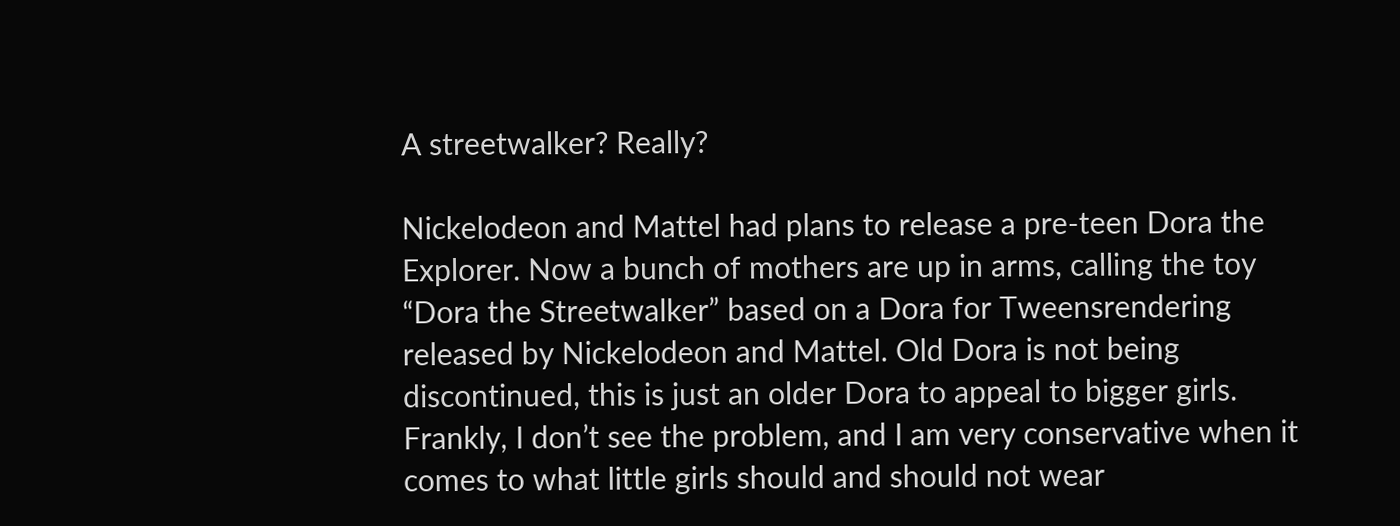A streetwalker? Really?

Nickelodeon and Mattel had plans to release a pre-teen Dora the Explorer. Now a bunch of mothers are up in arms, calling the toy “Dora the Streetwalker” based on a Dora for Tweensrendering released by Nickelodeon and Mattel. Old Dora is not being discontinued, this is just an older Dora to appeal to bigger girls. Frankly, I don’t see the problem, and I am very conservative when it comes to what little girls should and should not wear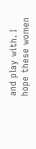and play with. I hope these women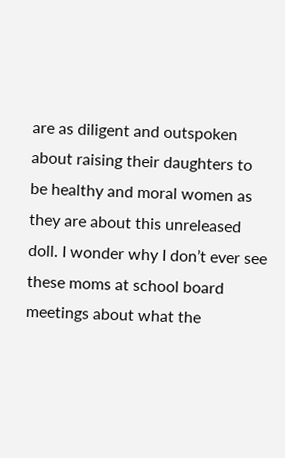are as diligent and outspoken about raising their daughters to be healthy and moral women as they are about this unreleased doll. I wonder why I don’t ever see these moms at school board meetings about what the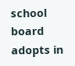school board adopts in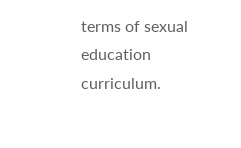terms of sexual education curriculum.